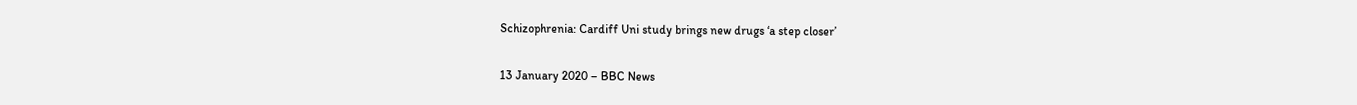Schizophrenia: Cardiff Uni study brings new drugs ‘a step closer’

13 January 2020 – BBC News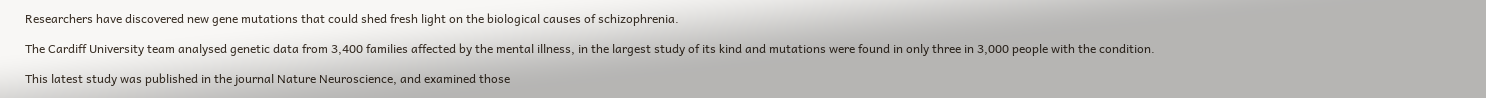Researchers have discovered new gene mutations that could shed fresh light on the biological causes of schizophrenia.

The Cardiff University team analysed genetic data from 3,400 families affected by the mental illness, in the largest study of its kind and mutations were found in only three in 3,000 people with the condition.

This latest study was published in the journal Nature Neuroscience, and examined those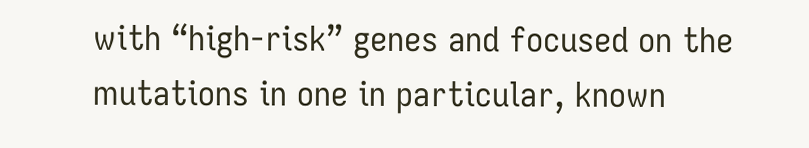with “high-risk” genes and focused on the mutations in one in particular, known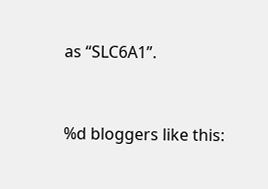as “SLC6A1”.


%d bloggers like this: